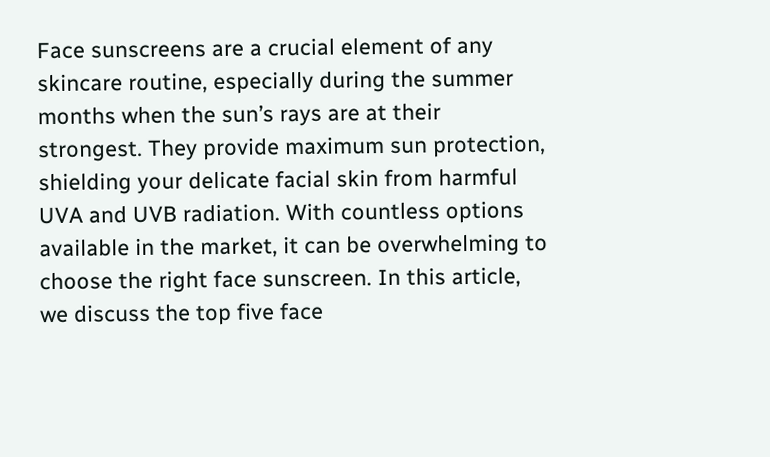Face sunscreens are a crucial element of any skincare routine, especially during the summer months when the sun’s rays are at their strongest. They provide maximum sun protection, shielding your delicate facial skin from harmful UVA and UVB radiation. With countless options available in the market, it can be overwhelming to choose the right face sunscreen. In this article, we discuss the top five face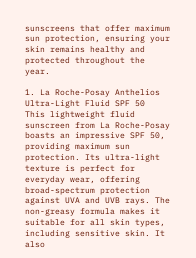sunscreens that offer maximum sun protection, ensuring your skin remains healthy and protected throughout the year.

1. La Roche-Posay Anthelios Ultra-Light Fluid SPF 50
This lightweight fluid sunscreen from La Roche-Posay boasts an impressive SPF 50, providing maximum sun protection. Its ultra-light texture is perfect for everyday wear, offering broad-spectrum protection against UVA and UVB rays. The non-greasy formula makes it suitable for all skin types, including sensitive skin. It also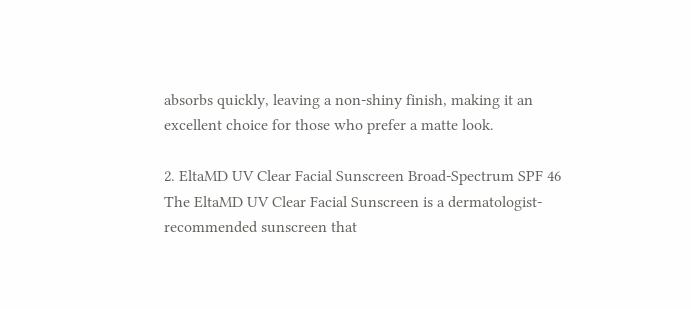absorbs quickly, leaving a non-shiny finish, making it an excellent choice for those who prefer a matte look.

2. EltaMD UV Clear Facial Sunscreen Broad-Spectrum SPF 46
The EltaMD UV Clear Facial Sunscreen is a dermatologist-recommended sunscreen that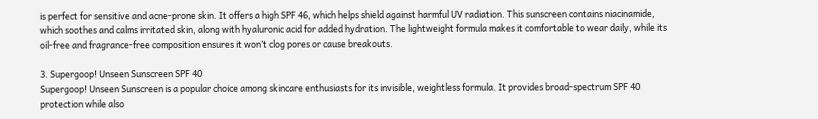is perfect for sensitive and acne-prone skin. It offers a high SPF 46, which helps shield against harmful UV radiation. This sunscreen contains niacinamide, which soothes and calms irritated skin, along with hyaluronic acid for added hydration. The lightweight formula makes it comfortable to wear daily, while its oil-free and fragrance-free composition ensures it won’t clog pores or cause breakouts.

3. Supergoop! Unseen Sunscreen SPF 40
Supergoop! Unseen Sunscreen is a popular choice among skincare enthusiasts for its invisible, weightless formula. It provides broad-spectrum SPF 40 protection while also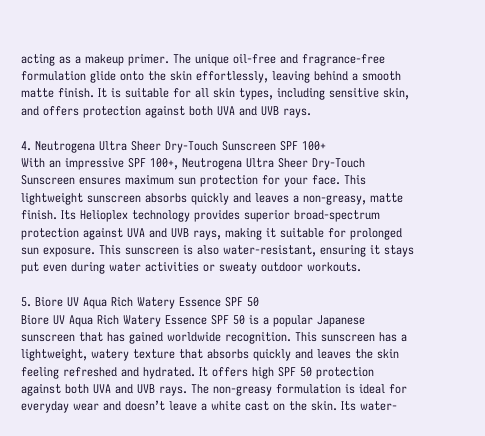acting as a makeup primer. The unique oil-free and fragrance-free formulation glide onto the skin effortlessly, leaving behind a smooth matte finish. It is suitable for all skin types, including sensitive skin, and offers protection against both UVA and UVB rays.

4. Neutrogena Ultra Sheer Dry-Touch Sunscreen SPF 100+
With an impressive SPF 100+, Neutrogena Ultra Sheer Dry-Touch Sunscreen ensures maximum sun protection for your face. This lightweight sunscreen absorbs quickly and leaves a non-greasy, matte finish. Its Helioplex technology provides superior broad-spectrum protection against UVA and UVB rays, making it suitable for prolonged sun exposure. This sunscreen is also water-resistant, ensuring it stays put even during water activities or sweaty outdoor workouts.

5. Biore UV Aqua Rich Watery Essence SPF 50
Biore UV Aqua Rich Watery Essence SPF 50 is a popular Japanese sunscreen that has gained worldwide recognition. This sunscreen has a lightweight, watery texture that absorbs quickly and leaves the skin feeling refreshed and hydrated. It offers high SPF 50 protection against both UVA and UVB rays. The non-greasy formulation is ideal for everyday wear and doesn’t leave a white cast on the skin. Its water-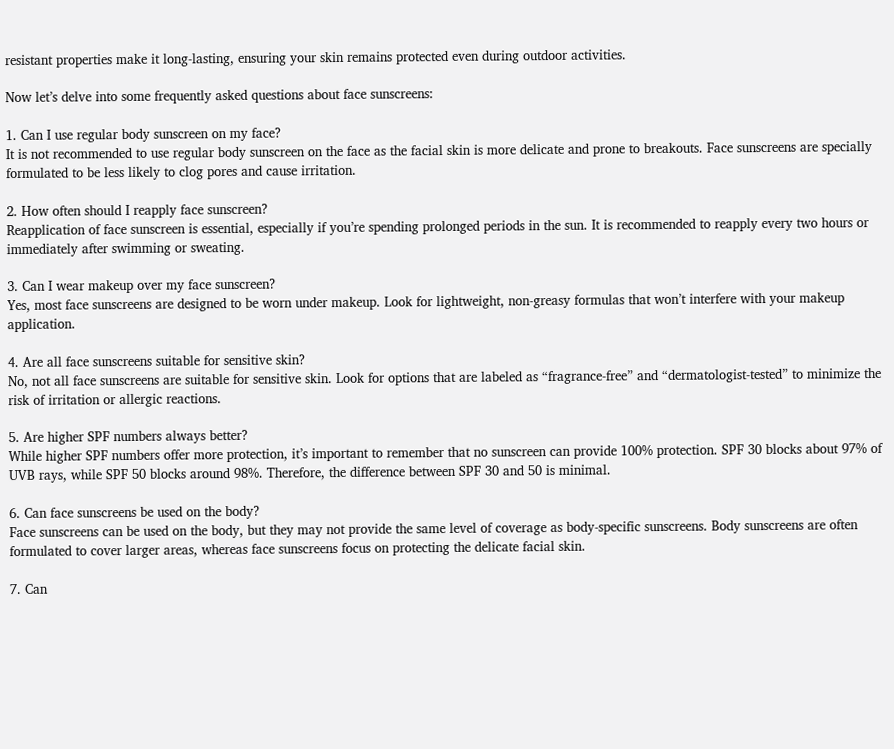resistant properties make it long-lasting, ensuring your skin remains protected even during outdoor activities.

Now let’s delve into some frequently asked questions about face sunscreens:

1. Can I use regular body sunscreen on my face?
It is not recommended to use regular body sunscreen on the face as the facial skin is more delicate and prone to breakouts. Face sunscreens are specially formulated to be less likely to clog pores and cause irritation.

2. How often should I reapply face sunscreen?
Reapplication of face sunscreen is essential, especially if you’re spending prolonged periods in the sun. It is recommended to reapply every two hours or immediately after swimming or sweating.

3. Can I wear makeup over my face sunscreen?
Yes, most face sunscreens are designed to be worn under makeup. Look for lightweight, non-greasy formulas that won’t interfere with your makeup application.

4. Are all face sunscreens suitable for sensitive skin?
No, not all face sunscreens are suitable for sensitive skin. Look for options that are labeled as “fragrance-free” and “dermatologist-tested” to minimize the risk of irritation or allergic reactions.

5. Are higher SPF numbers always better?
While higher SPF numbers offer more protection, it’s important to remember that no sunscreen can provide 100% protection. SPF 30 blocks about 97% of UVB rays, while SPF 50 blocks around 98%. Therefore, the difference between SPF 30 and 50 is minimal.

6. Can face sunscreens be used on the body?
Face sunscreens can be used on the body, but they may not provide the same level of coverage as body-specific sunscreens. Body sunscreens are often formulated to cover larger areas, whereas face sunscreens focus on protecting the delicate facial skin.

7. Can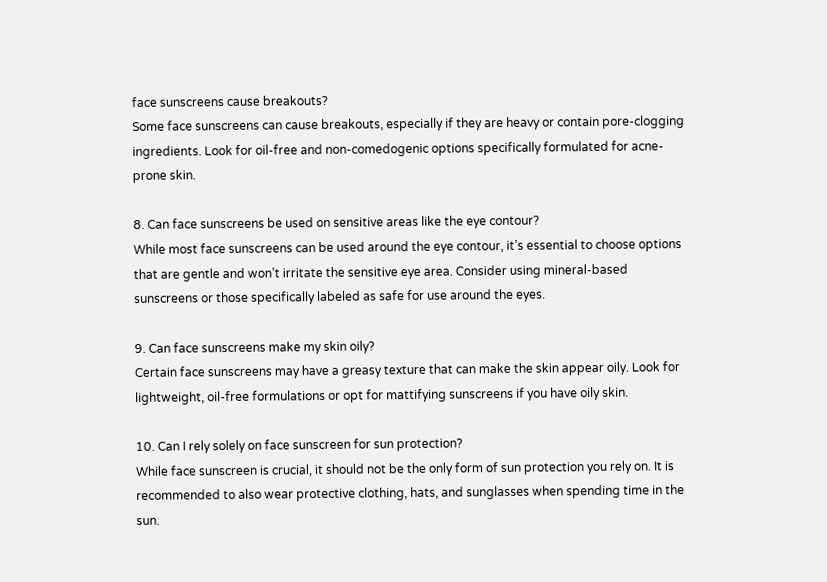face sunscreens cause breakouts?
Some face sunscreens can cause breakouts, especially if they are heavy or contain pore-clogging ingredients. Look for oil-free and non-comedogenic options specifically formulated for acne-prone skin.

8. Can face sunscreens be used on sensitive areas like the eye contour?
While most face sunscreens can be used around the eye contour, it’s essential to choose options that are gentle and won’t irritate the sensitive eye area. Consider using mineral-based sunscreens or those specifically labeled as safe for use around the eyes.

9. Can face sunscreens make my skin oily?
Certain face sunscreens may have a greasy texture that can make the skin appear oily. Look for lightweight, oil-free formulations or opt for mattifying sunscreens if you have oily skin.

10. Can I rely solely on face sunscreen for sun protection?
While face sunscreen is crucial, it should not be the only form of sun protection you rely on. It is recommended to also wear protective clothing, hats, and sunglasses when spending time in the sun.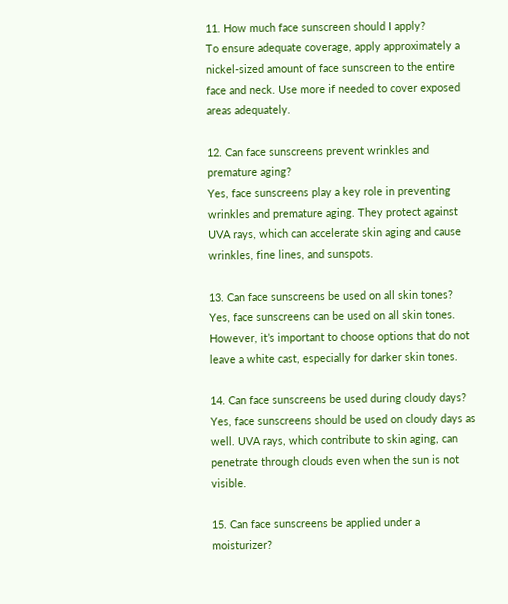11. How much face sunscreen should I apply?
To ensure adequate coverage, apply approximately a nickel-sized amount of face sunscreen to the entire face and neck. Use more if needed to cover exposed areas adequately.

12. Can face sunscreens prevent wrinkles and premature aging?
Yes, face sunscreens play a key role in preventing wrinkles and premature aging. They protect against UVA rays, which can accelerate skin aging and cause wrinkles, fine lines, and sunspots.

13. Can face sunscreens be used on all skin tones?
Yes, face sunscreens can be used on all skin tones. However, it’s important to choose options that do not leave a white cast, especially for darker skin tones.

14. Can face sunscreens be used during cloudy days?
Yes, face sunscreens should be used on cloudy days as well. UVA rays, which contribute to skin aging, can penetrate through clouds even when the sun is not visible.

15. Can face sunscreens be applied under a moisturizer?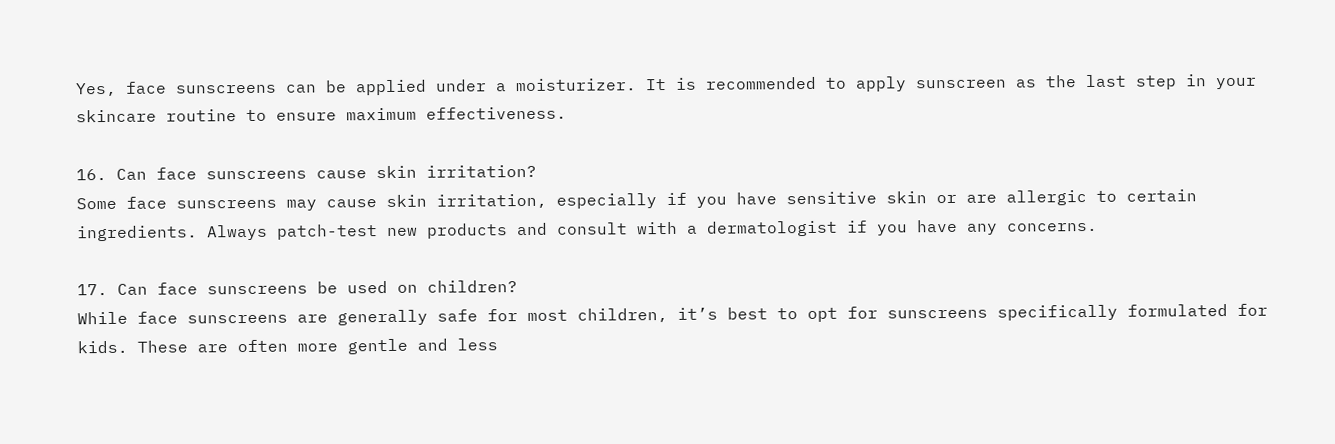Yes, face sunscreens can be applied under a moisturizer. It is recommended to apply sunscreen as the last step in your skincare routine to ensure maximum effectiveness.

16. Can face sunscreens cause skin irritation?
Some face sunscreens may cause skin irritation, especially if you have sensitive skin or are allergic to certain ingredients. Always patch-test new products and consult with a dermatologist if you have any concerns.

17. Can face sunscreens be used on children?
While face sunscreens are generally safe for most children, it’s best to opt for sunscreens specifically formulated for kids. These are often more gentle and less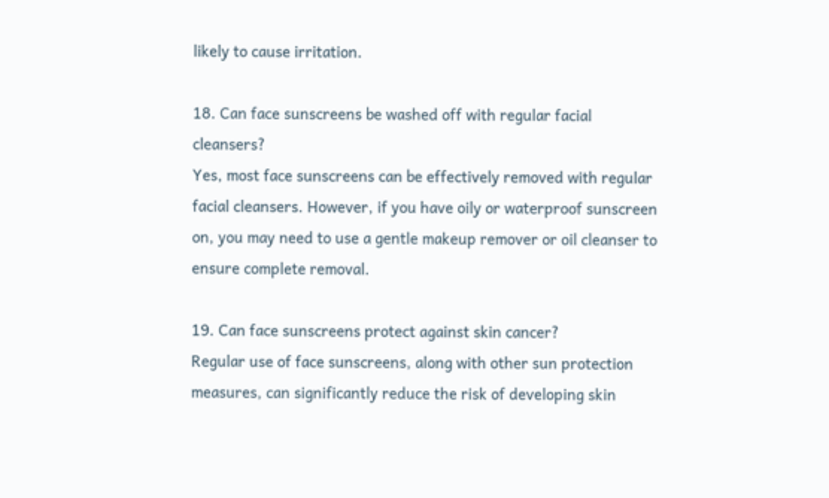likely to cause irritation.

18. Can face sunscreens be washed off with regular facial cleansers?
Yes, most face sunscreens can be effectively removed with regular facial cleansers. However, if you have oily or waterproof sunscreen on, you may need to use a gentle makeup remover or oil cleanser to ensure complete removal.

19. Can face sunscreens protect against skin cancer?
Regular use of face sunscreens, along with other sun protection measures, can significantly reduce the risk of developing skin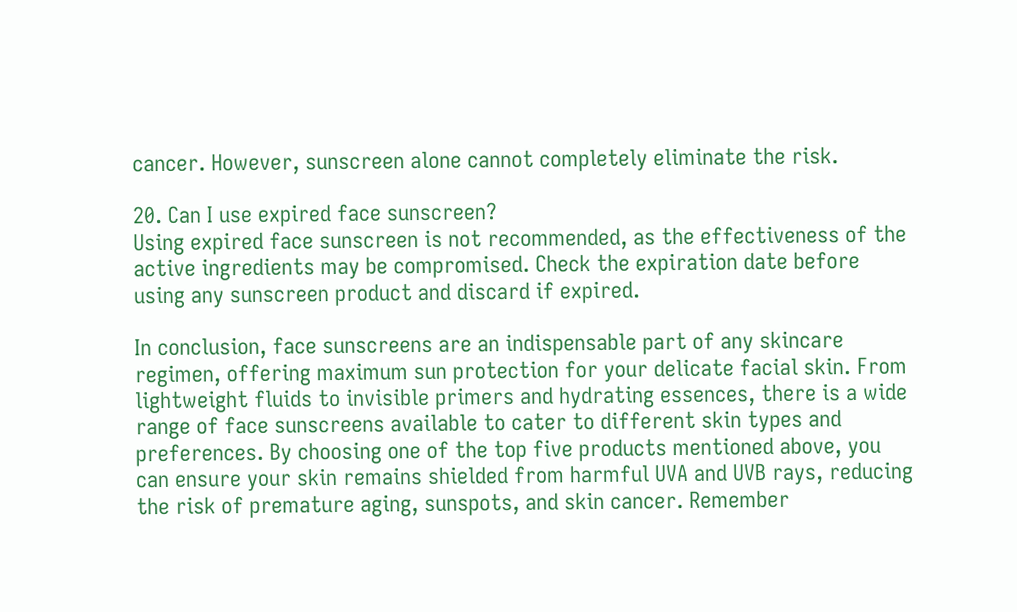cancer. However, sunscreen alone cannot completely eliminate the risk.

20. Can I use expired face sunscreen?
Using expired face sunscreen is not recommended, as the effectiveness of the active ingredients may be compromised. Check the expiration date before using any sunscreen product and discard if expired.

In conclusion, face sunscreens are an indispensable part of any skincare regimen, offering maximum sun protection for your delicate facial skin. From lightweight fluids to invisible primers and hydrating essences, there is a wide range of face sunscreens available to cater to different skin types and preferences. By choosing one of the top five products mentioned above, you can ensure your skin remains shielded from harmful UVA and UVB rays, reducing the risk of premature aging, sunspots, and skin cancer. Remember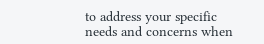to address your specific needs and concerns when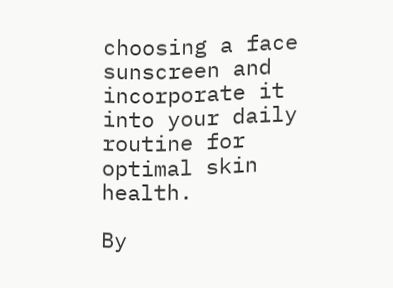choosing a face sunscreen and incorporate it into your daily routine for optimal skin health.

By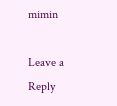mimin

Leave a Reply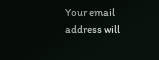Your email address will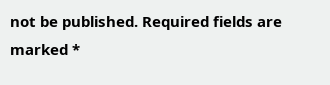not be published. Required fields are marked *